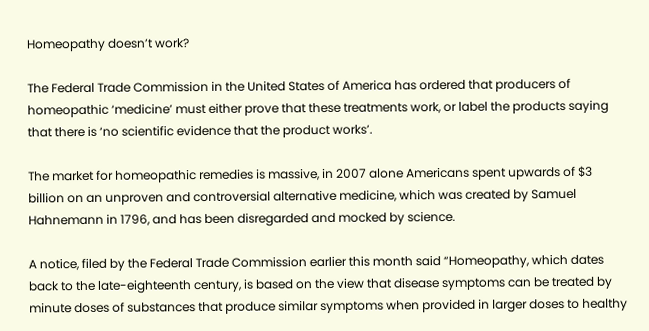Homeopathy doesn’t work?

The Federal Trade Commission in the United States of America has ordered that producers of homeopathic ‘medicine’ must either prove that these treatments work, or label the products saying that there is ‘no scientific evidence that the product works’.

The market for homeopathic remedies is massive, in 2007 alone Americans spent upwards of $3 billion on an unproven and controversial alternative medicine, which was created by Samuel Hahnemann in 1796, and has been disregarded and mocked by science.

A notice, filed by the Federal Trade Commission earlier this month said “Homeopathy, which dates back to the late-eighteenth century, is based on the view that disease symptoms can be treated by minute doses of substances that produce similar symptoms when provided in larger doses to healthy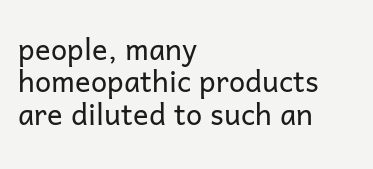people, many homeopathic products are diluted to such an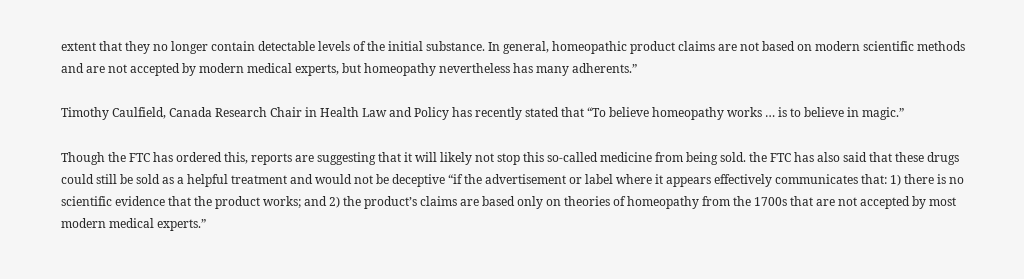extent that they no longer contain detectable levels of the initial substance. In general, homeopathic product claims are not based on modern scientific methods and are not accepted by modern medical experts, but homeopathy nevertheless has many adherents.”

Timothy Caulfield, Canada Research Chair in Health Law and Policy has recently stated that “To believe homeopathy works … is to believe in magic.”

Though the FTC has ordered this, reports are suggesting that it will likely not stop this so-called medicine from being sold. the FTC has also said that these drugs could still be sold as a helpful treatment and would not be deceptive “if the advertisement or label where it appears effectively communicates that: 1) there is no scientific evidence that the product works; and 2) the product’s claims are based only on theories of homeopathy from the 1700s that are not accepted by most modern medical experts.”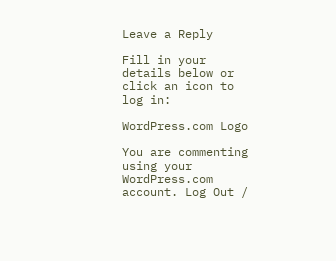Leave a Reply

Fill in your details below or click an icon to log in:

WordPress.com Logo

You are commenting using your WordPress.com account. Log Out /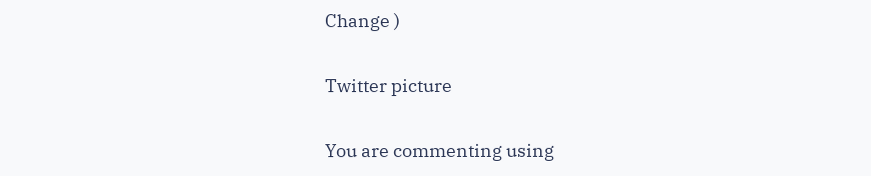Change )

Twitter picture

You are commenting using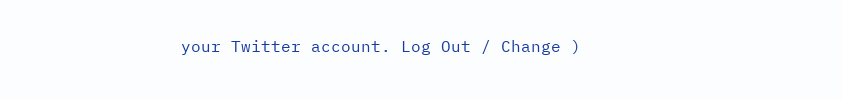your Twitter account. Log Out / Change )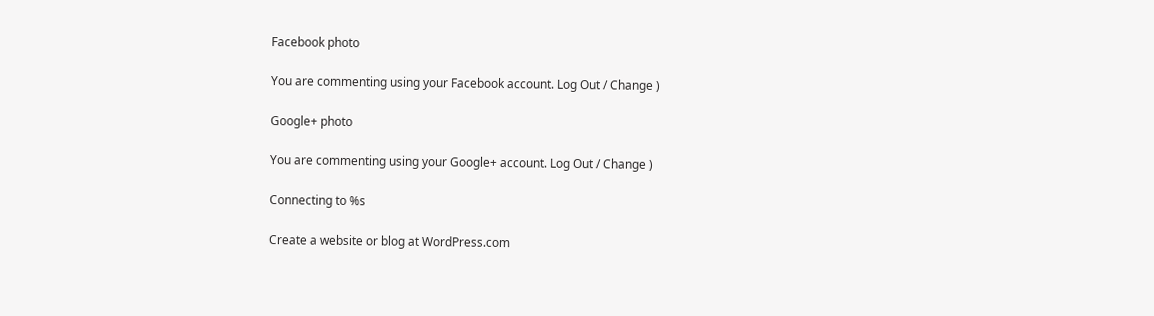Facebook photo

You are commenting using your Facebook account. Log Out / Change )

Google+ photo

You are commenting using your Google+ account. Log Out / Change )

Connecting to %s

Create a website or blog at WordPress.com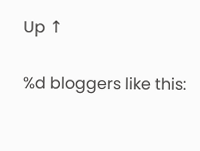Up ↑

%d bloggers like this: